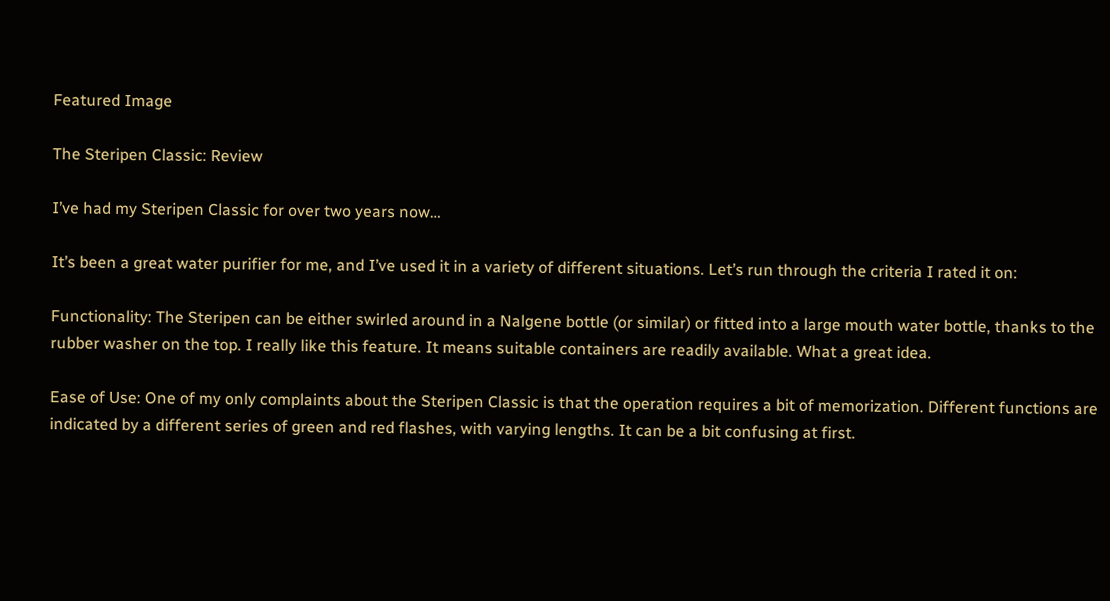Featured Image

The Steripen Classic: Review

I’ve had my Steripen Classic for over two years now…

It’s been a great water purifier for me, and I’ve used it in a variety of different situations. Let’s run through the criteria I rated it on:

Functionality: The Steripen can be either swirled around in a Nalgene bottle (or similar) or fitted into a large mouth water bottle, thanks to the rubber washer on the top. I really like this feature. It means suitable containers are readily available. What a great idea.

Ease of Use: One of my only complaints about the Steripen Classic is that the operation requires a bit of memorization. Different functions are indicated by a different series of green and red flashes, with varying lengths. It can be a bit confusing at first.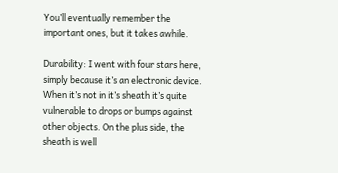You’ll eventually remember the important ones, but it takes awhile.

Durability: I went with four stars here, simply because it’s an electronic device. When it’s not in it’s sheath it’s quite vulnerable to drops or bumps against other objects. On the plus side, the sheath is well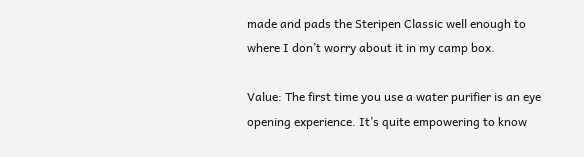made and pads the Steripen Classic well enough to where I don’t worry about it in my camp box.

Value: The first time you use a water purifier is an eye opening experience. It’s quite empowering to know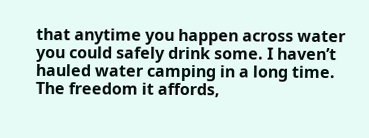that anytime you happen across water you could safely drink some. I haven’t hauled water camping in a long time. The freedom it affords,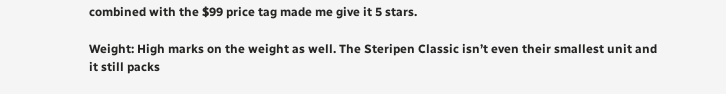combined with the $99 price tag made me give it 5 stars.

Weight: High marks on the weight as well. The Steripen Classic isn’t even their smallest unit and it still packs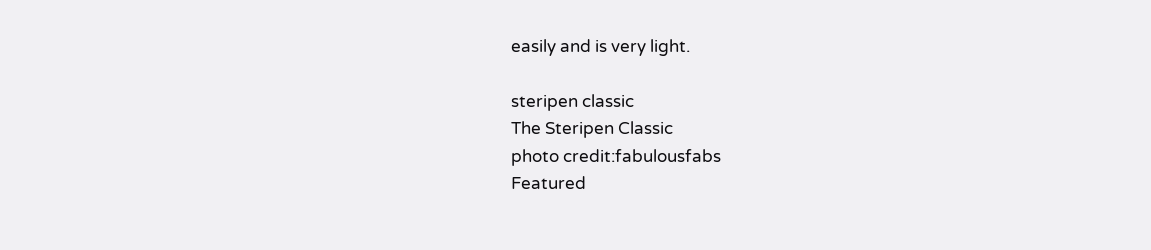easily and is very light.

steripen classic
The Steripen Classic
photo credit:fabulousfabs
Featured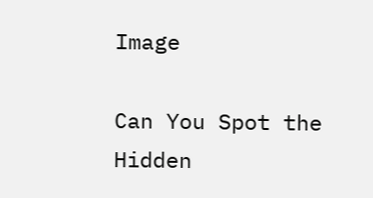Image

Can You Spot the Hidden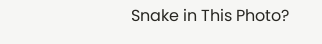Snake in This Photo?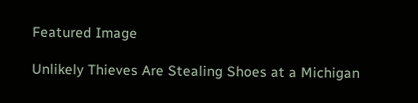Featured Image

Unlikely Thieves Are Stealing Shoes at a Michigan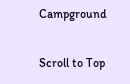Campground

Scroll to Top